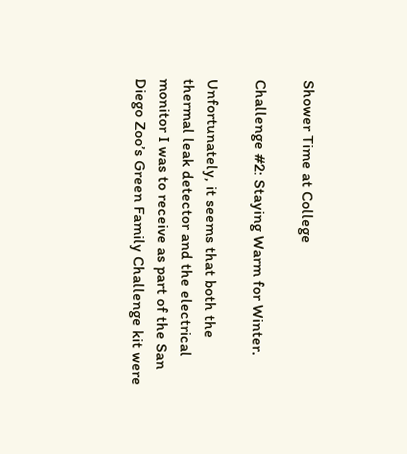Shower Time at College

Challenge #2: Staying Warm for Winter.

Unfortunately, it seems that both the thermal leak detector and the electrical monitor I was to receive as part of the San Diego Zoo’s Green Family Challenge kit were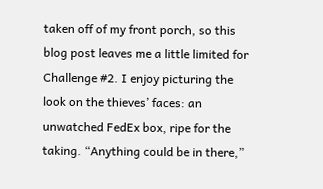taken off of my front porch, so this blog post leaves me a little limited for Challenge #2. I enjoy picturing the look on the thieves’ faces: an unwatched FedEx box, ripe for the taking. “Anything could be in there,”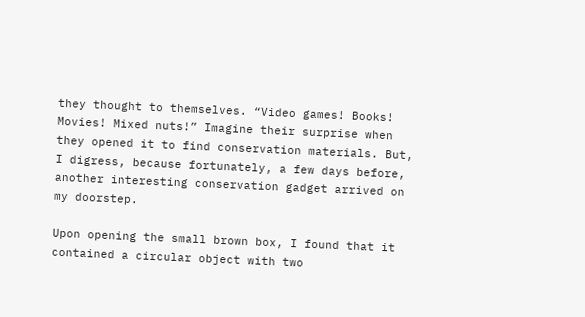they thought to themselves. “Video games! Books! Movies! Mixed nuts!” Imagine their surprise when they opened it to find conservation materials. But, I digress, because fortunately, a few days before, another interesting conservation gadget arrived on my doorstep.

Upon opening the small brown box, I found that it contained a circular object with two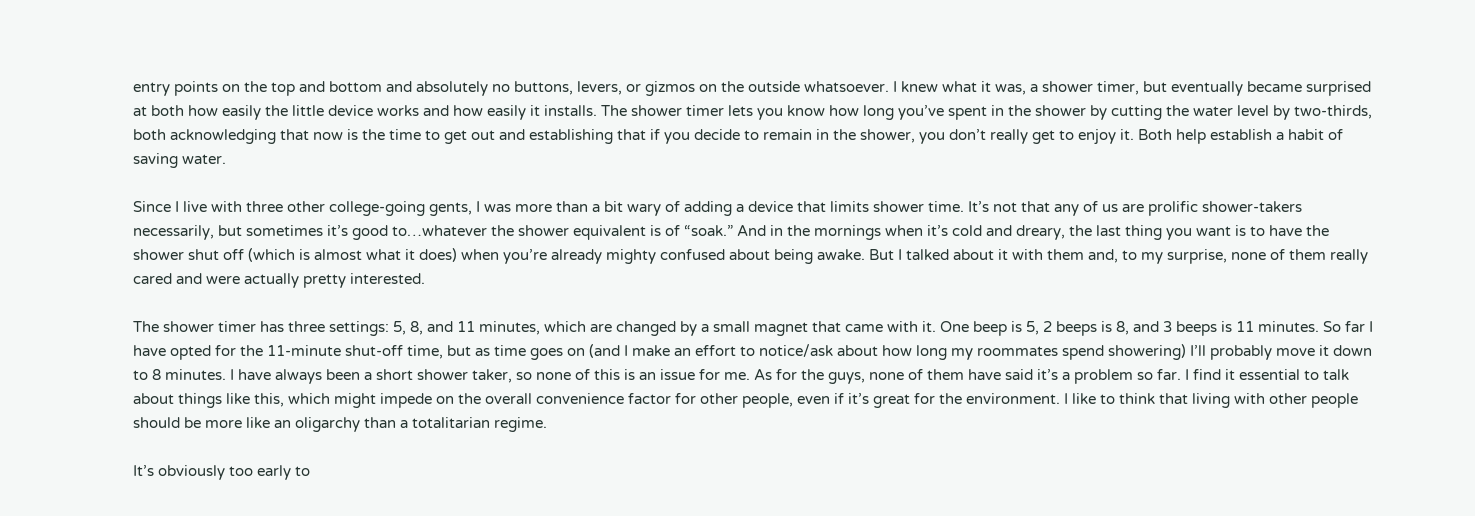entry points on the top and bottom and absolutely no buttons, levers, or gizmos on the outside whatsoever. I knew what it was, a shower timer, but eventually became surprised at both how easily the little device works and how easily it installs. The shower timer lets you know how long you’ve spent in the shower by cutting the water level by two-thirds, both acknowledging that now is the time to get out and establishing that if you decide to remain in the shower, you don’t really get to enjoy it. Both help establish a habit of saving water.

Since I live with three other college-going gents, I was more than a bit wary of adding a device that limits shower time. It’s not that any of us are prolific shower-takers necessarily, but sometimes it’s good to…whatever the shower equivalent is of “soak.” And in the mornings when it’s cold and dreary, the last thing you want is to have the shower shut off (which is almost what it does) when you’re already mighty confused about being awake. But I talked about it with them and, to my surprise, none of them really cared and were actually pretty interested.

The shower timer has three settings: 5, 8, and 11 minutes, which are changed by a small magnet that came with it. One beep is 5, 2 beeps is 8, and 3 beeps is 11 minutes. So far I have opted for the 11-minute shut-off time, but as time goes on (and I make an effort to notice/ask about how long my roommates spend showering) I’ll probably move it down to 8 minutes. I have always been a short shower taker, so none of this is an issue for me. As for the guys, none of them have said it’s a problem so far. I find it essential to talk about things like this, which might impede on the overall convenience factor for other people, even if it’s great for the environment. I like to think that living with other people should be more like an oligarchy than a totalitarian regime.

It’s obviously too early to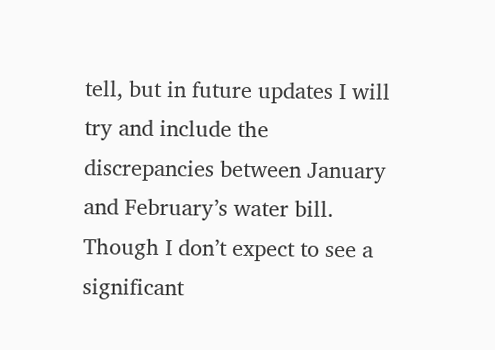tell, but in future updates I will try and include the discrepancies between January and February’s water bill. Though I don’t expect to see a significant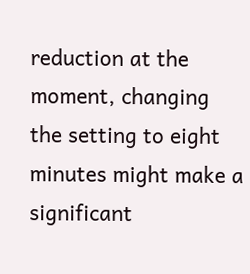reduction at the moment, changing the setting to eight minutes might make a significant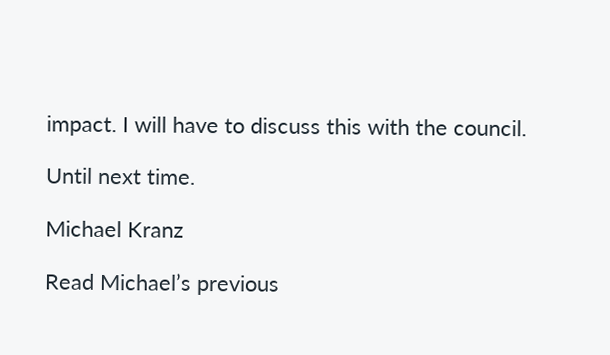impact. I will have to discuss this with the council.

Until next time.

Michael Kranz

Read Michael’s previous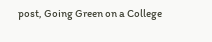post, Going Green on a College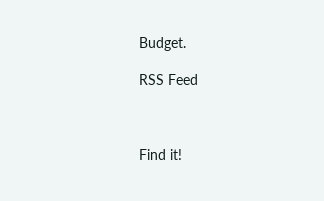Budget.

RSS Feed



Find it!